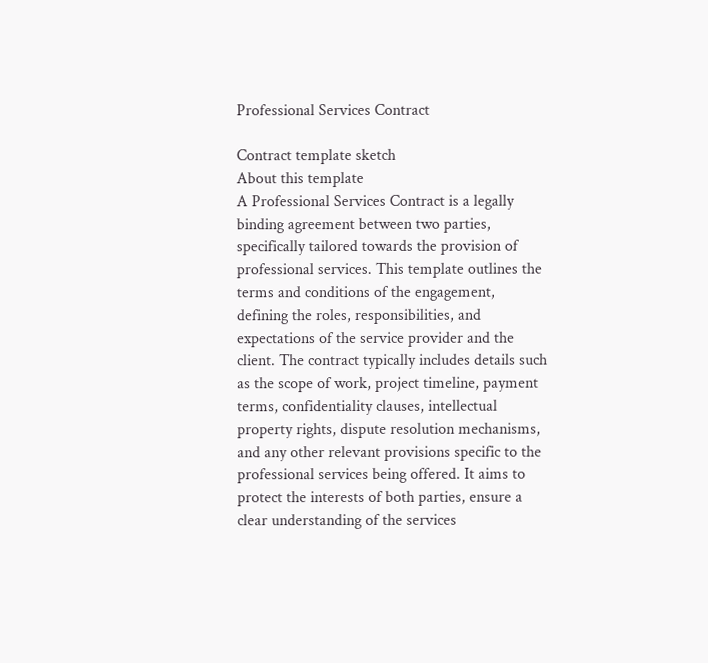Professional Services Contract

Contract template sketch
About this template
A Professional Services Contract is a legally binding agreement between two parties, specifically tailored towards the provision of professional services. This template outlines the terms and conditions of the engagement, defining the roles, responsibilities, and expectations of the service provider and the client. The contract typically includes details such as the scope of work, project timeline, payment terms, confidentiality clauses, intellectual property rights, dispute resolution mechanisms, and any other relevant provisions specific to the professional services being offered. It aims to protect the interests of both parties, ensure a clear understanding of the services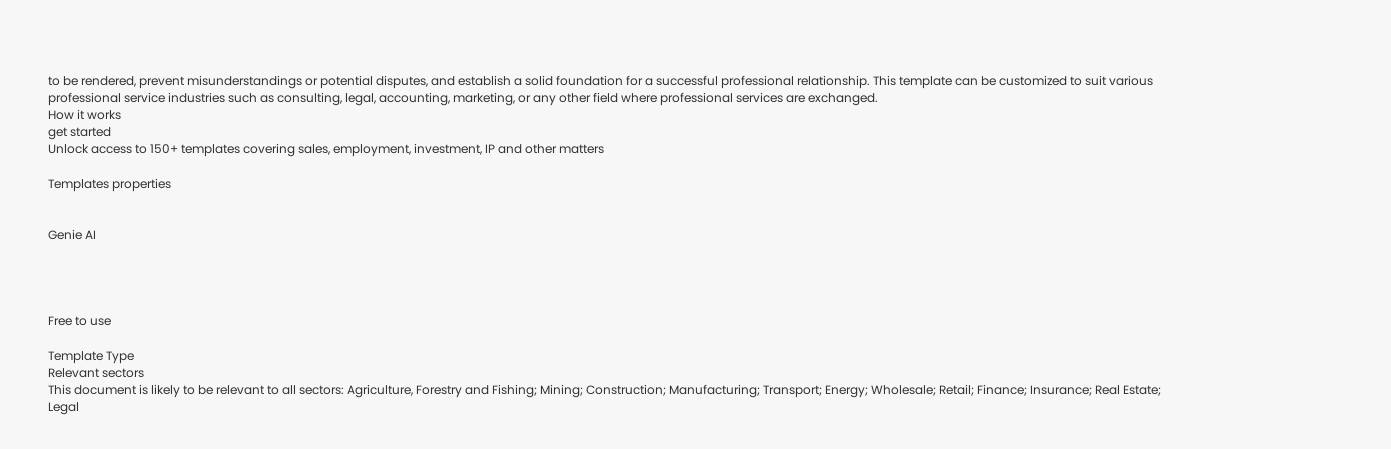to be rendered, prevent misunderstandings or potential disputes, and establish a solid foundation for a successful professional relationship. This template can be customized to suit various professional service industries such as consulting, legal, accounting, marketing, or any other field where professional services are exchanged.
How it works
get started
Unlock access to 150+ templates covering sales, employment, investment, IP and other matters

Templates properties


Genie AI




Free to use

Template Type
Relevant sectors
This document is likely to be relevant to all sectors: Agriculture, Forestry and Fishing; Mining; Construction; Manufacturing; Transport; Energy; Wholesale; Retail; Finance; Insurance; Real Estate; Legal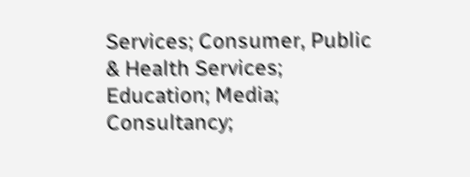Services; Consumer, Public & Health Services; Education; Media; Consultancy;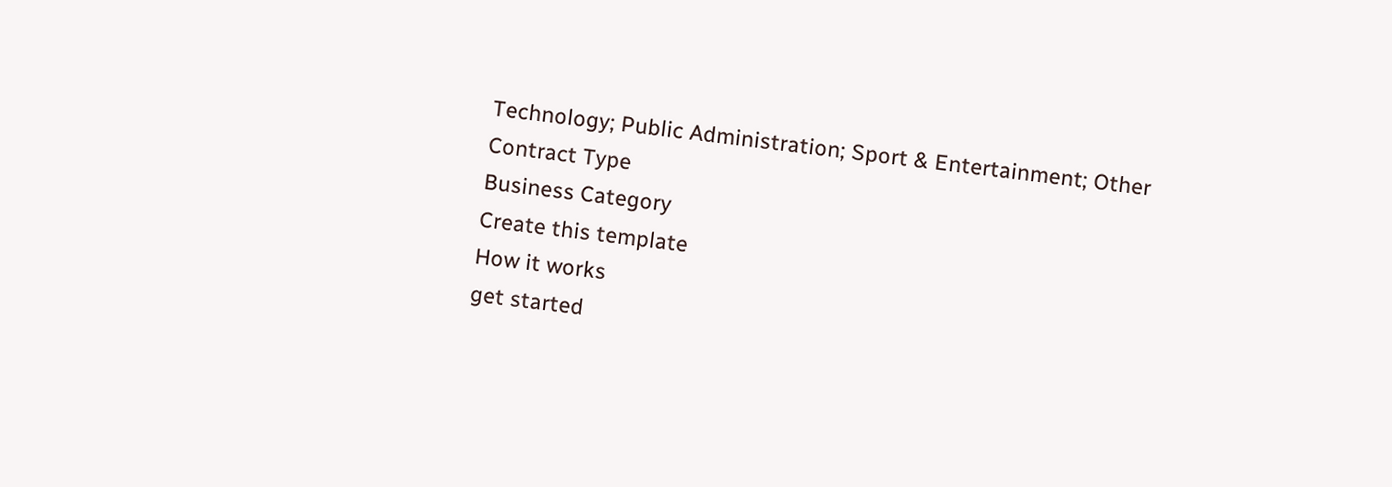Technology; Public Administration; Sport & Entertainment; Other
Contract Type
Business Category
Create this template
How it works
get started